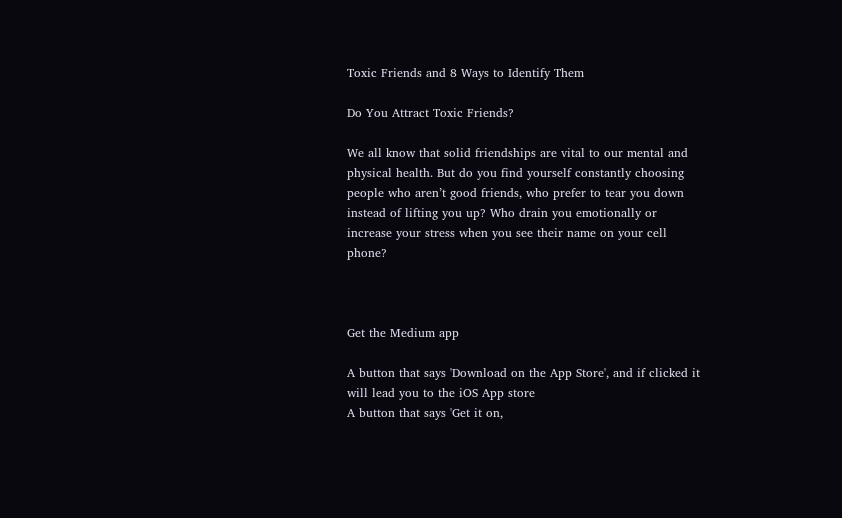Toxic Friends and 8 Ways to Identify Them

Do You Attract Toxic Friends?

We all know that solid friendships are vital to our mental and physical health. But do you find yourself constantly choosing people who aren’t good friends, who prefer to tear you down instead of lifting you up? Who drain you emotionally or increase your stress when you see their name on your cell phone?



Get the Medium app

A button that says 'Download on the App Store', and if clicked it will lead you to the iOS App store
A button that says 'Get it on,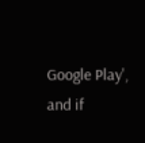Google Play', and if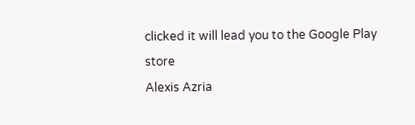clicked it will lead you to the Google Play store
Alexis Azria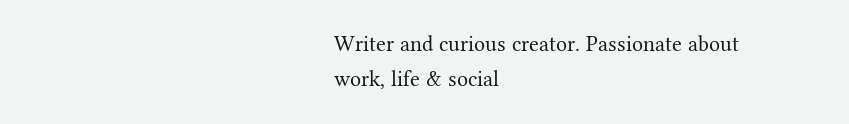Writer and curious creator. Passionate about work, life & social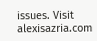issues. Visit alexisazria.com